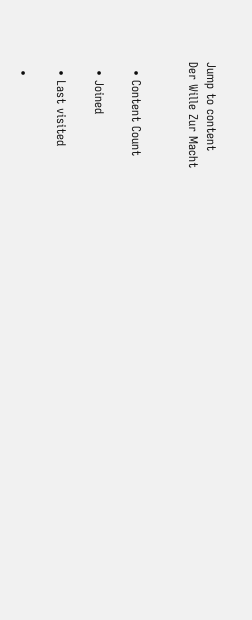Jump to content
Der Wille Zur Macht


  • Content Count

  • Joined

  • Last visited

  •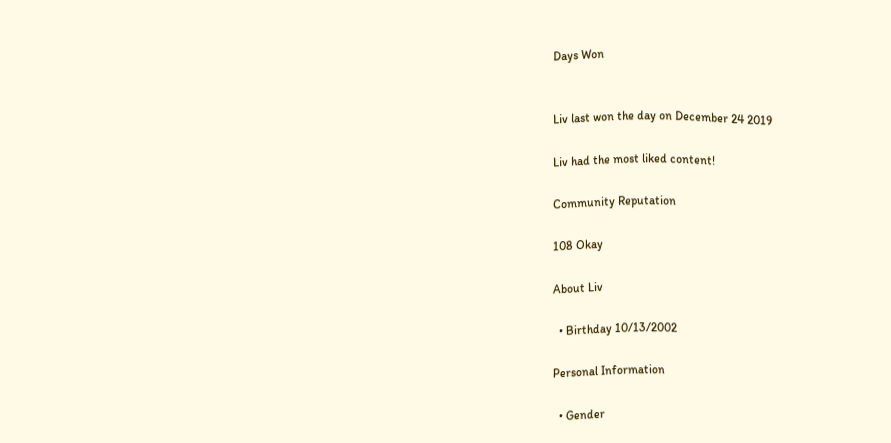Days Won


Liv last won the day on December 24 2019

Liv had the most liked content!

Community Reputation

108 Okay

About Liv

  • Birthday 10/13/2002

Personal Information

  • Gender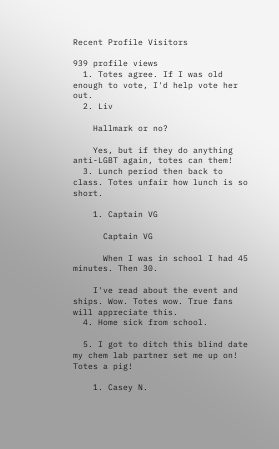Recent Profile Visitors

939 profile views
  1. Totes agree. If I was old enough to vote, I'd help vote her out.
  2. Liv

    Hallmark or no?

    Yes, but if they do anything anti-LGBT again, totes can them!
  3. Lunch period then back to class. Totes unfair how lunch is so short.

    1. Captain VG

      Captain VG

      When I was in school I had 45 minutes. Then 30.

    I've read about the event and ships. Wow. Totes wow. True fans will appreciate this.
  4. Home sick from school.

  5. I got to ditch this blind date my chem lab partner set me up on! Totes a pig!

    1. Casey N.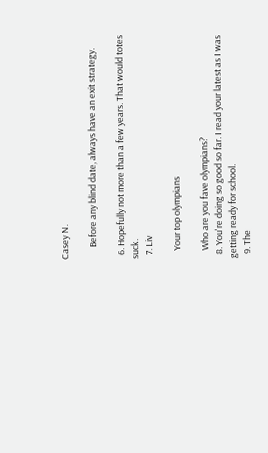Casey N.

      Before any blind date, always have an exit strategy.

  6. Hopefully not more than a few years. That would totes suck.
  7. Liv

    Your top olympians

    Who are you fave olympians?
  8. You're doing so good so far. I read your latest as I was getting ready for school.
  9. The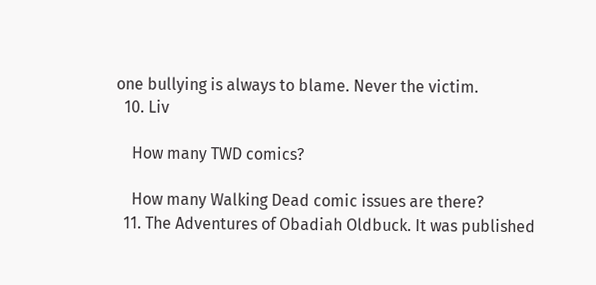one bullying is always to blame. Never the victim.
  10. Liv

    How many TWD comics?

    How many Walking Dead comic issues are there?
  11. The Adventures of Obadiah Oldbuck. It was published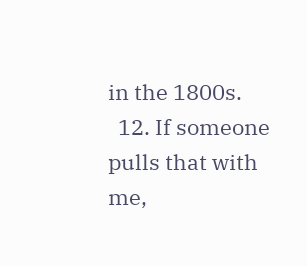in the 1800s.
  12. If someone pulls that with me,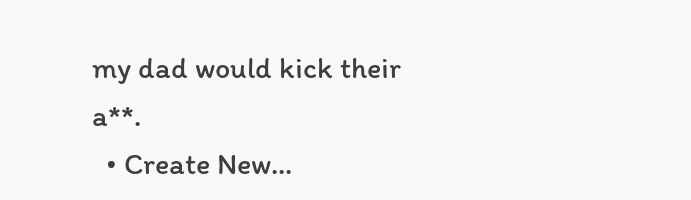my dad would kick their a**.
  • Create New...